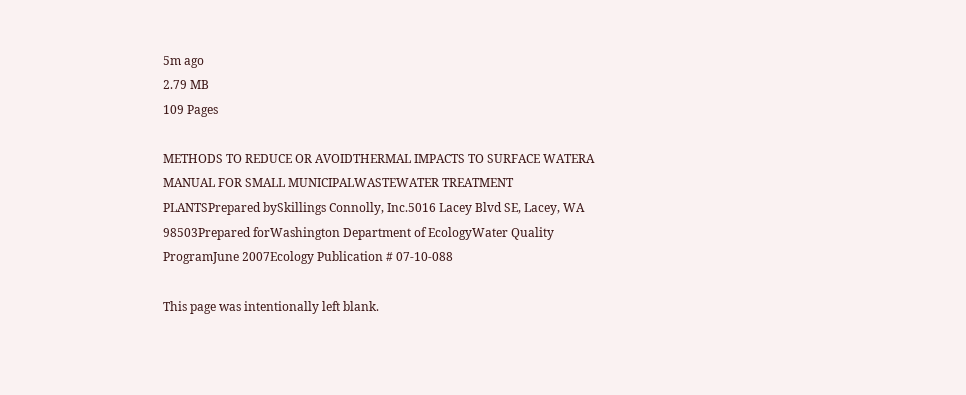5m ago
2.79 MB
109 Pages

METHODS TO REDUCE OR AVOIDTHERMAL IMPACTS TO SURFACE WATERA MANUAL FOR SMALL MUNICIPALWASTEWATER TREATMENT PLANTSPrepared bySkillings Connolly, Inc.5016 Lacey Blvd SE, Lacey, WA 98503Prepared forWashington Department of EcologyWater Quality ProgramJune 2007Ecology Publication # 07-10-088

This page was intentionally left blank.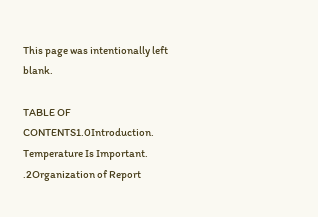This page was intentionally left blank.

TABLE OF CONTENTS1.0Introduction. Temperature Is Important. .2Organization of Report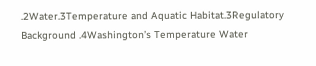.2Water.3Temperature and Aquatic Habitat.3Regulatory Background .4Washington’s Temperature Water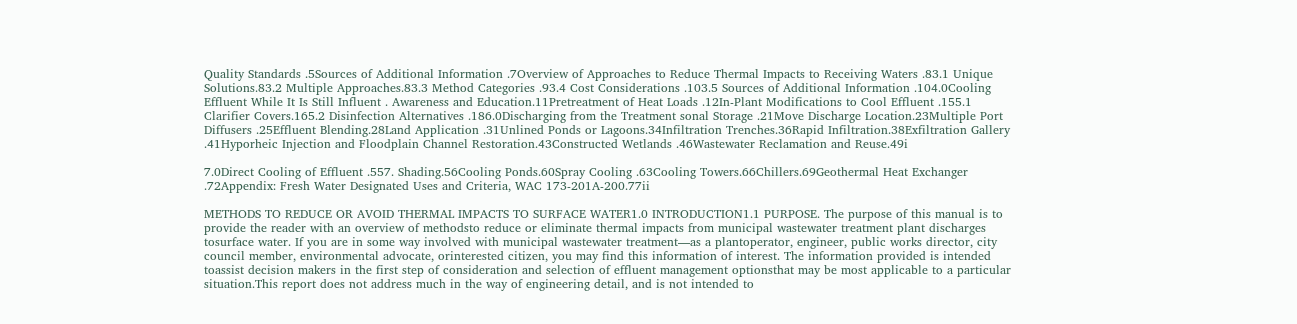Quality Standards .5Sources of Additional Information .7Overview of Approaches to Reduce Thermal Impacts to Receiving Waters .83.1 Unique Solutions.83.2 Multiple Approaches.83.3 Method Categories .93.4 Cost Considerations .103.5 Sources of Additional Information .104.0Cooling Effluent While It Is Still Influent . Awareness and Education.11Pretreatment of Heat Loads .12In-Plant Modifications to Cool Effluent .155.1 Clarifier Covers.165.2 Disinfection Alternatives .186.0Discharging from the Treatment sonal Storage .21Move Discharge Location.23Multiple Port Diffusers .25Effluent Blending.28Land Application .31Unlined Ponds or Lagoons.34Infiltration Trenches.36Rapid Infiltration.38Exfiltration Gallery .41Hyporheic Injection and Floodplain Channel Restoration.43Constructed Wetlands .46Wastewater Reclamation and Reuse.49i

7.0Direct Cooling of Effluent .557. Shading.56Cooling Ponds.60Spray Cooling .63Cooling Towers.66Chillers.69Geothermal Heat Exchanger .72Appendix: Fresh Water Designated Uses and Criteria, WAC 173-201A-200.77ii

METHODS TO REDUCE OR AVOID THERMAL IMPACTS TO SURFACE WATER1.0 INTRODUCTION1.1 PURPOSE. The purpose of this manual is to provide the reader with an overview of methodsto reduce or eliminate thermal impacts from municipal wastewater treatment plant discharges tosurface water. If you are in some way involved with municipal wastewater treatment—as a plantoperator, engineer, public works director, city council member, environmental advocate, orinterested citizen, you may find this information of interest. The information provided is intended toassist decision makers in the first step of consideration and selection of effluent management optionsthat may be most applicable to a particular situation.This report does not address much in the way of engineering detail, and is not intended to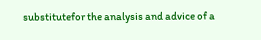substitutefor the analysis and advice of a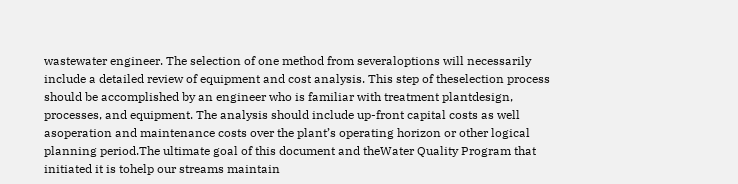wastewater engineer. The selection of one method from severaloptions will necessarily include a detailed review of equipment and cost analysis. This step of theselection process should be accomplished by an engineer who is familiar with treatment plantdesign, processes, and equipment. The analysis should include up-front capital costs as well asoperation and maintenance costs over the plant’s operating horizon or other logical planning period.The ultimate goal of this document and theWater Quality Program that initiated it is tohelp our streams maintain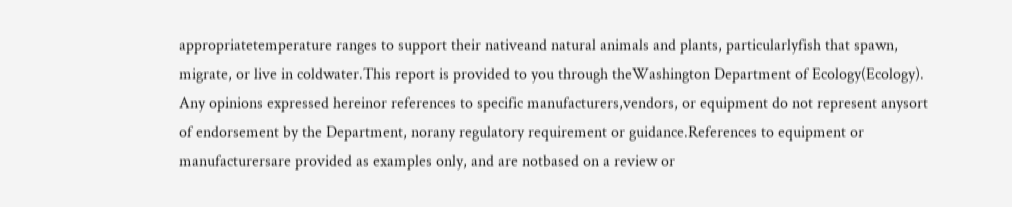appropriatetemperature ranges to support their nativeand natural animals and plants, particularlyfish that spawn, migrate, or live in coldwater.This report is provided to you through theWashington Department of Ecology(Ecology). Any opinions expressed hereinor references to specific manufacturers,vendors, or equipment do not represent anysort of endorsement by the Department, norany regulatory requirement or guidance.References to equipment or manufacturersare provided as examples only, and are notbased on a review or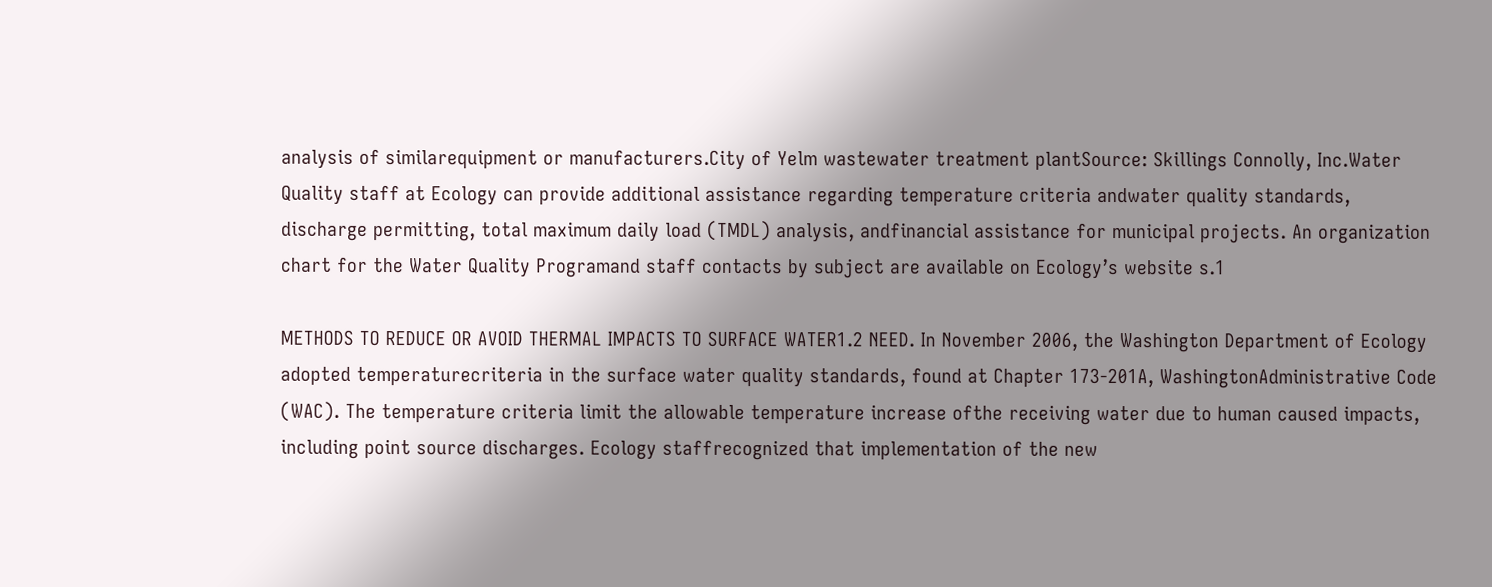analysis of similarequipment or manufacturers.City of Yelm wastewater treatment plantSource: Skillings Connolly, Inc.Water Quality staff at Ecology can provide additional assistance regarding temperature criteria andwater quality standards, discharge permitting, total maximum daily load (TMDL) analysis, andfinancial assistance for municipal projects. An organization chart for the Water Quality Programand staff contacts by subject are available on Ecology’s website s.1

METHODS TO REDUCE OR AVOID THERMAL IMPACTS TO SURFACE WATER1.2 NEED. In November 2006, the Washington Department of Ecology adopted temperaturecriteria in the surface water quality standards, found at Chapter 173-201A, WashingtonAdministrative Code (WAC). The temperature criteria limit the allowable temperature increase ofthe receiving water due to human caused impacts, including point source discharges. Ecology staffrecognized that implementation of the new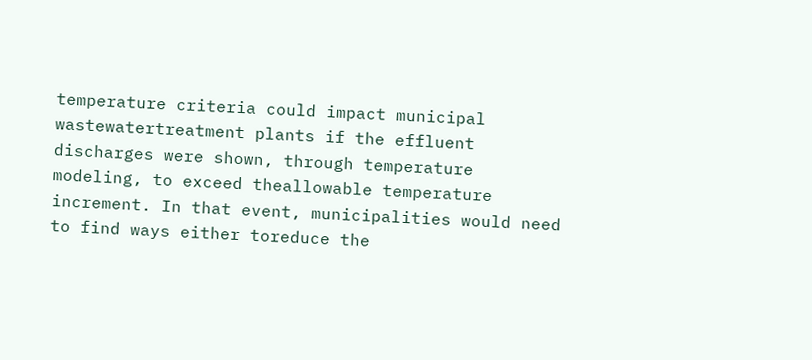temperature criteria could impact municipal wastewatertreatment plants if the effluent discharges were shown, through temperature modeling, to exceed theallowable temperature increment. In that event, municipalities would need to find ways either toreduce the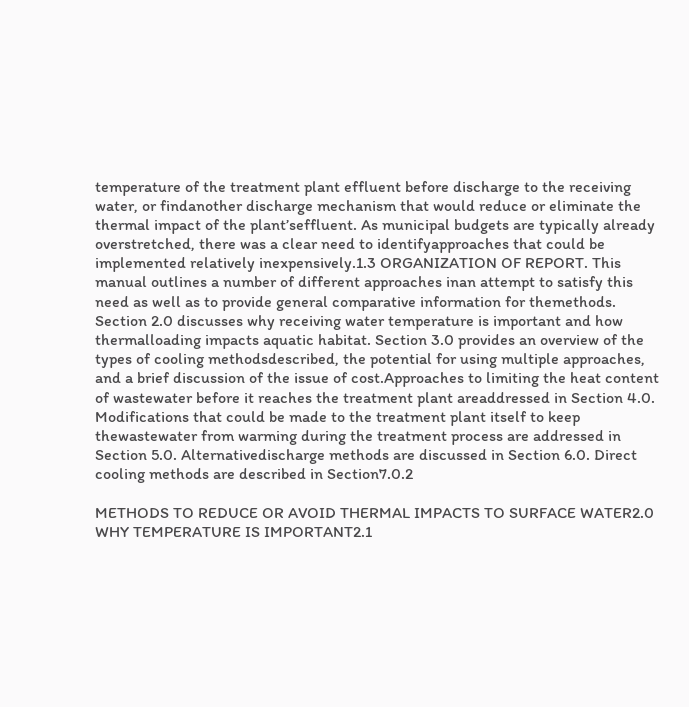temperature of the treatment plant effluent before discharge to the receiving water, or findanother discharge mechanism that would reduce or eliminate the thermal impact of the plant’seffluent. As municipal budgets are typically already overstretched, there was a clear need to identifyapproaches that could be implemented relatively inexpensively.1.3 ORGANIZATION OF REPORT. This manual outlines a number of different approaches inan attempt to satisfy this need as well as to provide general comparative information for themethods. Section 2.0 discusses why receiving water temperature is important and how thermalloading impacts aquatic habitat. Section 3.0 provides an overview of the types of cooling methodsdescribed, the potential for using multiple approaches, and a brief discussion of the issue of cost.Approaches to limiting the heat content of wastewater before it reaches the treatment plant areaddressed in Section 4.0. Modifications that could be made to the treatment plant itself to keep thewastewater from warming during the treatment process are addressed in Section 5.0. Alternativedischarge methods are discussed in Section 6.0. Direct cooling methods are described in Section7.0.2

METHODS TO REDUCE OR AVOID THERMAL IMPACTS TO SURFACE WATER2.0 WHY TEMPERATURE IS IMPORTANT2.1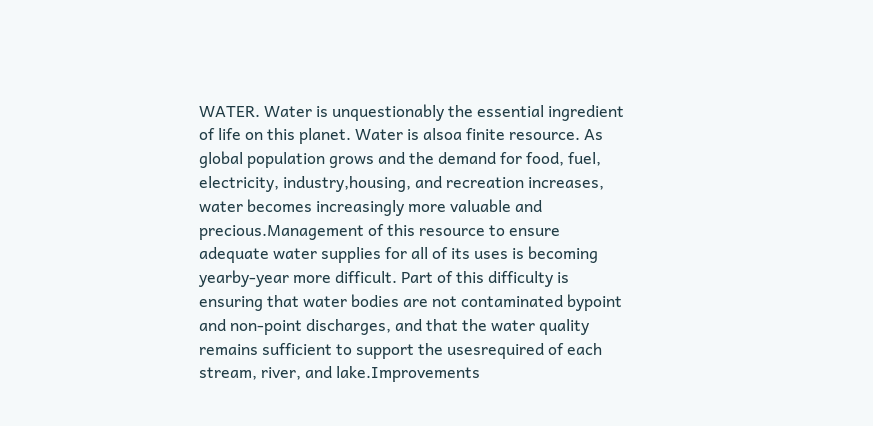WATER. Water is unquestionably the essential ingredient of life on this planet. Water is alsoa finite resource. As global population grows and the demand for food, fuel, electricity, industry,housing, and recreation increases, water becomes increasingly more valuable and precious.Management of this resource to ensure adequate water supplies for all of its uses is becoming yearby-year more difficult. Part of this difficulty is ensuring that water bodies are not contaminated bypoint and non-point discharges, and that the water quality remains sufficient to support the usesrequired of each stream, river, and lake.Improvements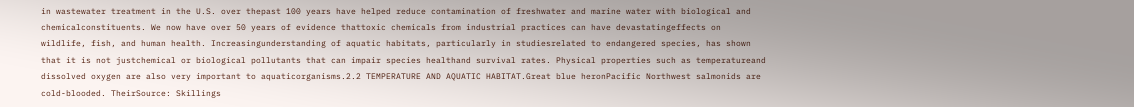in wastewater treatment in the U.S. over thepast 100 years have helped reduce contamination of freshwater and marine water with biological and chemicalconstituents. We now have over 50 years of evidence thattoxic chemicals from industrial practices can have devastatingeffects on wildlife, fish, and human health. Increasingunderstanding of aquatic habitats, particularly in studiesrelated to endangered species, has shown that it is not justchemical or biological pollutants that can impair species healthand survival rates. Physical properties such as temperatureand dissolved oxygen are also very important to aquaticorganisms.2.2 TEMPERATURE AND AQUATIC HABITAT.Great blue heronPacific Northwest salmonids are cold-blooded. TheirSource: Skillings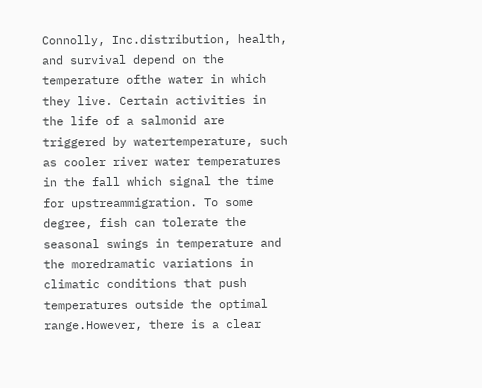Connolly, Inc.distribution, health, and survival depend on the temperature ofthe water in which they live. Certain activities in the life of a salmonid are triggered by watertemperature, such as cooler river water temperatures in the fall which signal the time for upstreammigration. To some degree, fish can tolerate the seasonal swings in temperature and the moredramatic variations in climatic conditions that push temperatures outside the optimal range.However, there is a clear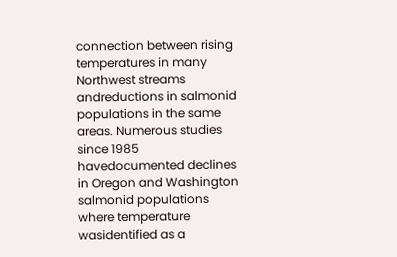connection between rising temperatures in many Northwest streams andreductions in salmonid populations in the same areas. Numerous studies since 1985 havedocumented declines in Oregon and Washington salmonid populations where temperature wasidentified as a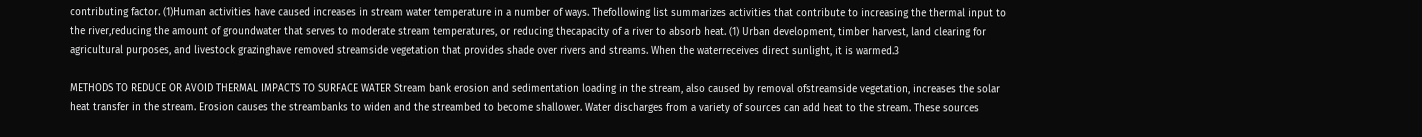contributing factor. (1)Human activities have caused increases in stream water temperature in a number of ways. Thefollowing list summarizes activities that contribute to increasing the thermal input to the river,reducing the amount of groundwater that serves to moderate stream temperatures, or reducing thecapacity of a river to absorb heat. (1) Urban development, timber harvest, land clearing for agricultural purposes, and livestock grazinghave removed streamside vegetation that provides shade over rivers and streams. When the waterreceives direct sunlight, it is warmed.3

METHODS TO REDUCE OR AVOID THERMAL IMPACTS TO SURFACE WATER Stream bank erosion and sedimentation loading in the stream, also caused by removal ofstreamside vegetation, increases the solar heat transfer in the stream. Erosion causes the streambanks to widen and the streambed to become shallower. Water discharges from a variety of sources can add heat to the stream. These sources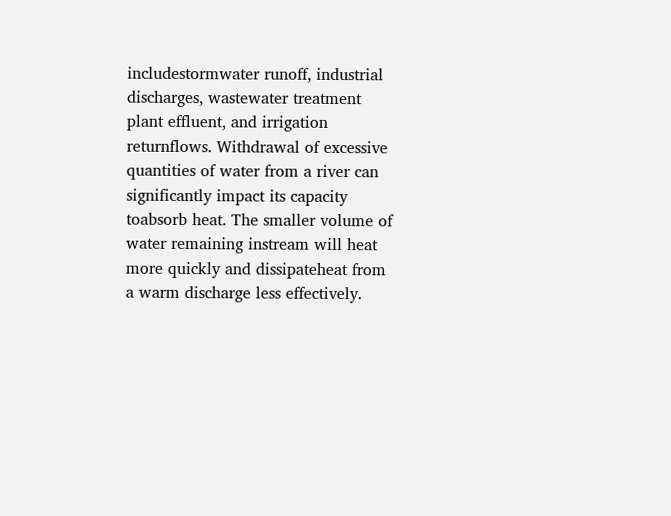includestormwater runoff, industrial discharges, wastewater treatment plant effluent, and irrigation returnflows. Withdrawal of excessive quantities of water from a river can significantly impact its capacity toabsorb heat. The smaller volume of water remaining instream will heat more quickly and dissipateheat from a warm discharge less effectively.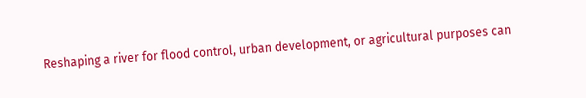Reshaping a river for flood control, urban development, or agricultural purposes can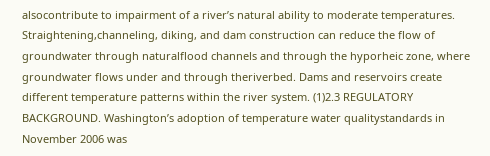alsocontribute to impairment of a river’s natural ability to moderate temperatures. Straightening,channeling, diking, and dam construction can reduce the flow of groundwater through naturalflood channels and through the hyporheic zone, where groundwater flows under and through theriverbed. Dams and reservoirs create different temperature patterns within the river system. (1)2.3 REGULATORY BACKGROUND. Washington’s adoption of temperature water qualitystandards in November 2006 was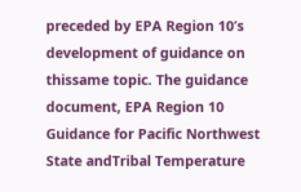preceded by EPA Region 10’s development of guidance on thissame topic. The guidance document, EPA Region 10 Guidance for Pacific Northwest State andTribal Temperature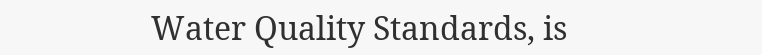Water Quality Standards, is